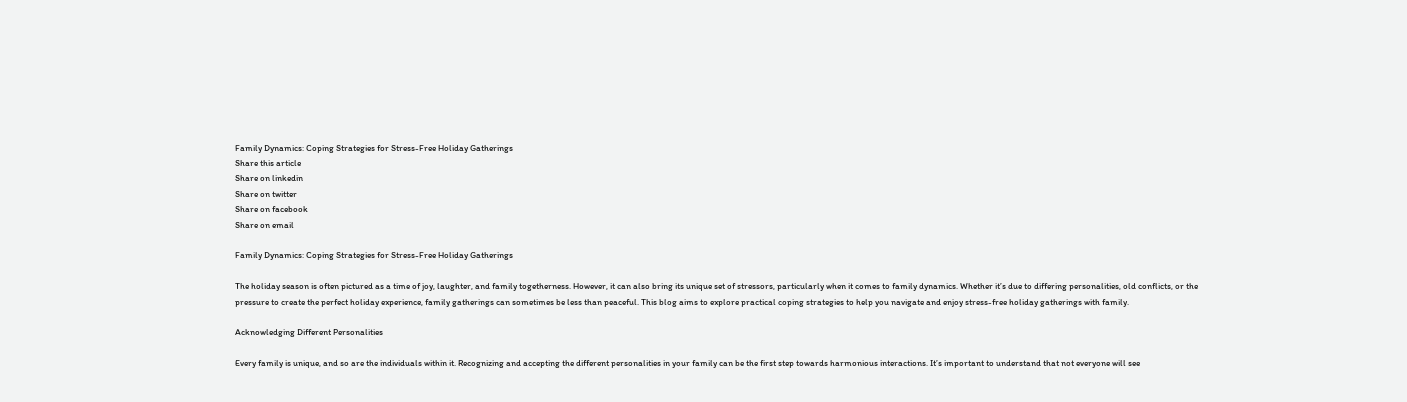Family Dynamics: Coping Strategies for Stress-Free Holiday Gatherings
Share this article
Share on linkedin
Share on twitter
Share on facebook
Share on email

Family Dynamics: Coping Strategies for Stress-Free Holiday Gatherings

The holiday season is often pictured as a time of joy, laughter, and family togetherness. However, it can also bring its unique set of stressors, particularly when it comes to family dynamics. Whether it’s due to differing personalities, old conflicts, or the pressure to create the perfect holiday experience, family gatherings can sometimes be less than peaceful. This blog aims to explore practical coping strategies to help you navigate and enjoy stress-free holiday gatherings with family.

Acknowledging Different Personalities

Every family is unique, and so are the individuals within it. Recognizing and accepting the different personalities in your family can be the first step towards harmonious interactions. It’s important to understand that not everyone will see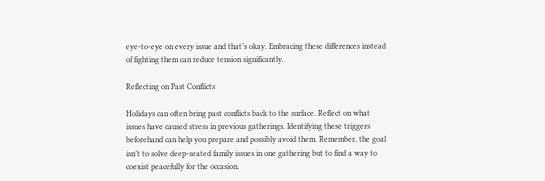eye-to-eye on every issue and that’s okay. Embracing these differences instead of fighting them can reduce tension significantly.

Reflecting on Past Conflicts

Holidays can often bring past conflicts back to the surface. Reflect on what issues have caused stress in previous gatherings. Identifying these triggers beforehand can help you prepare and possibly avoid them. Remember, the goal isn’t to solve deep-seated family issues in one gathering but to find a way to coexist peacefully for the occasion.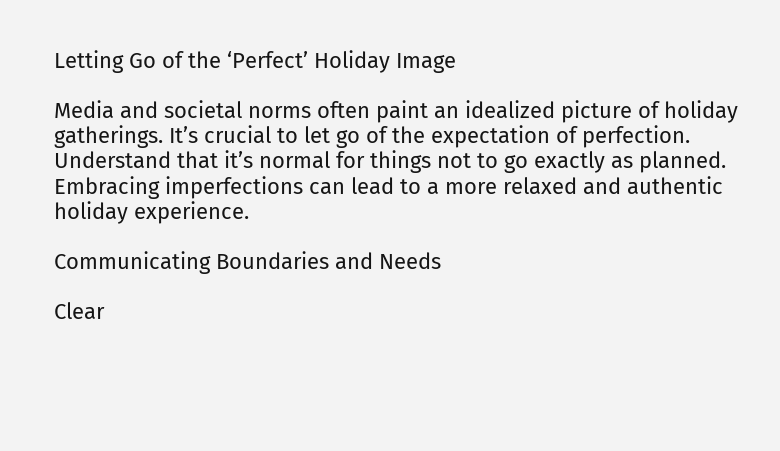Letting Go of the ‘Perfect’ Holiday Image

Media and societal norms often paint an idealized picture of holiday gatherings. It’s crucial to let go of the expectation of perfection. Understand that it’s normal for things not to go exactly as planned. Embracing imperfections can lead to a more relaxed and authentic holiday experience.

Communicating Boundaries and Needs

Clear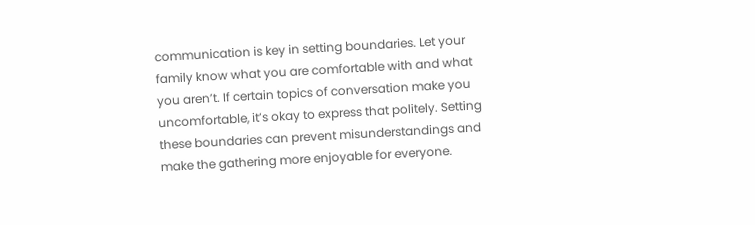communication is key in setting boundaries. Let your family know what you are comfortable with and what you aren’t. If certain topics of conversation make you uncomfortable, it’s okay to express that politely. Setting these boundaries can prevent misunderstandings and make the gathering more enjoyable for everyone.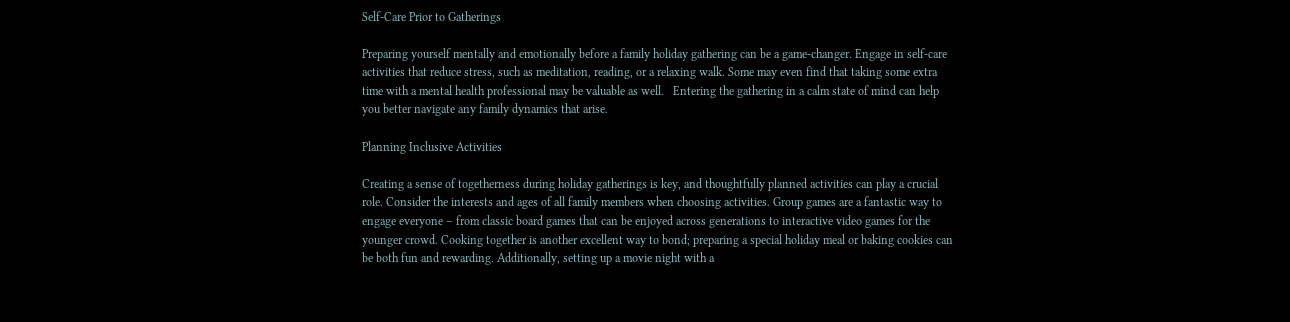Self-Care Prior to Gatherings

Preparing yourself mentally and emotionally before a family holiday gathering can be a game-changer. Engage in self-care activities that reduce stress, such as meditation, reading, or a relaxing walk. Some may even find that taking some extra time with a mental health professional may be valuable as well.   Entering the gathering in a calm state of mind can help you better navigate any family dynamics that arise.

Planning Inclusive Activities

Creating a sense of togetherness during holiday gatherings is key, and thoughtfully planned activities can play a crucial role. Consider the interests and ages of all family members when choosing activities. Group games are a fantastic way to engage everyone – from classic board games that can be enjoyed across generations to interactive video games for the younger crowd. Cooking together is another excellent way to bond; preparing a special holiday meal or baking cookies can be both fun and rewarding. Additionally, setting up a movie night with a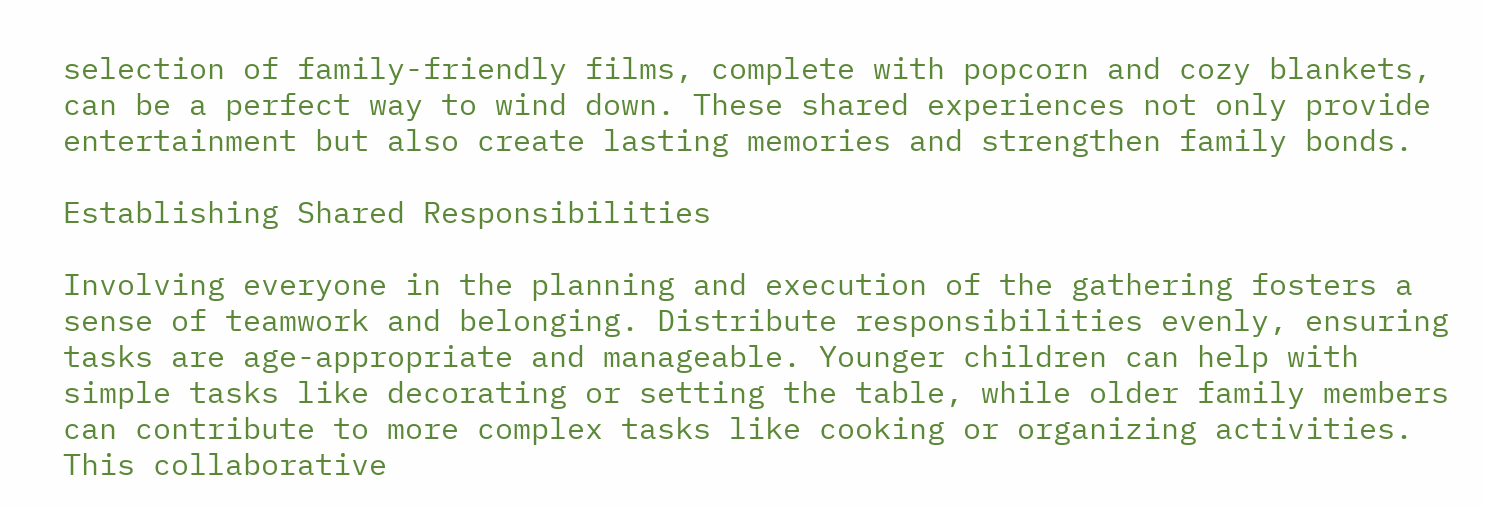selection of family-friendly films, complete with popcorn and cozy blankets, can be a perfect way to wind down. These shared experiences not only provide entertainment but also create lasting memories and strengthen family bonds.

Establishing Shared Responsibilities

Involving everyone in the planning and execution of the gathering fosters a sense of teamwork and belonging. Distribute responsibilities evenly, ensuring tasks are age-appropriate and manageable. Younger children can help with simple tasks like decorating or setting the table, while older family members can contribute to more complex tasks like cooking or organizing activities. This collaborative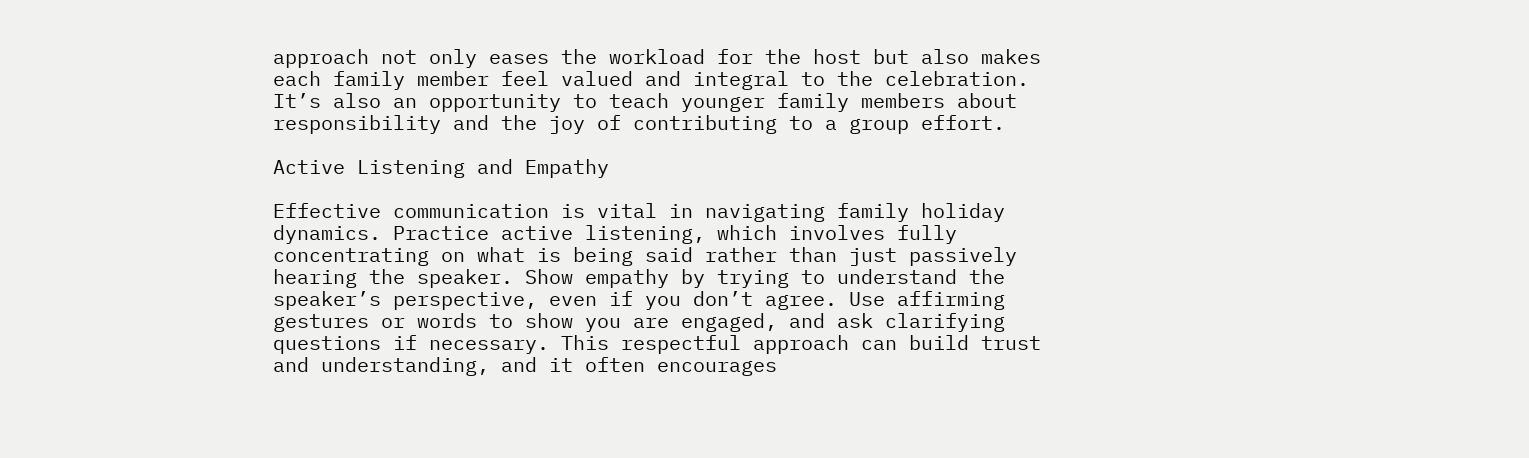approach not only eases the workload for the host but also makes each family member feel valued and integral to the celebration. It’s also an opportunity to teach younger family members about responsibility and the joy of contributing to a group effort.

Active Listening and Empathy

Effective communication is vital in navigating family holiday dynamics. Practice active listening, which involves fully concentrating on what is being said rather than just passively hearing the speaker. Show empathy by trying to understand the speaker’s perspective, even if you don’t agree. Use affirming gestures or words to show you are engaged, and ask clarifying questions if necessary. This respectful approach can build trust and understanding, and it often encourages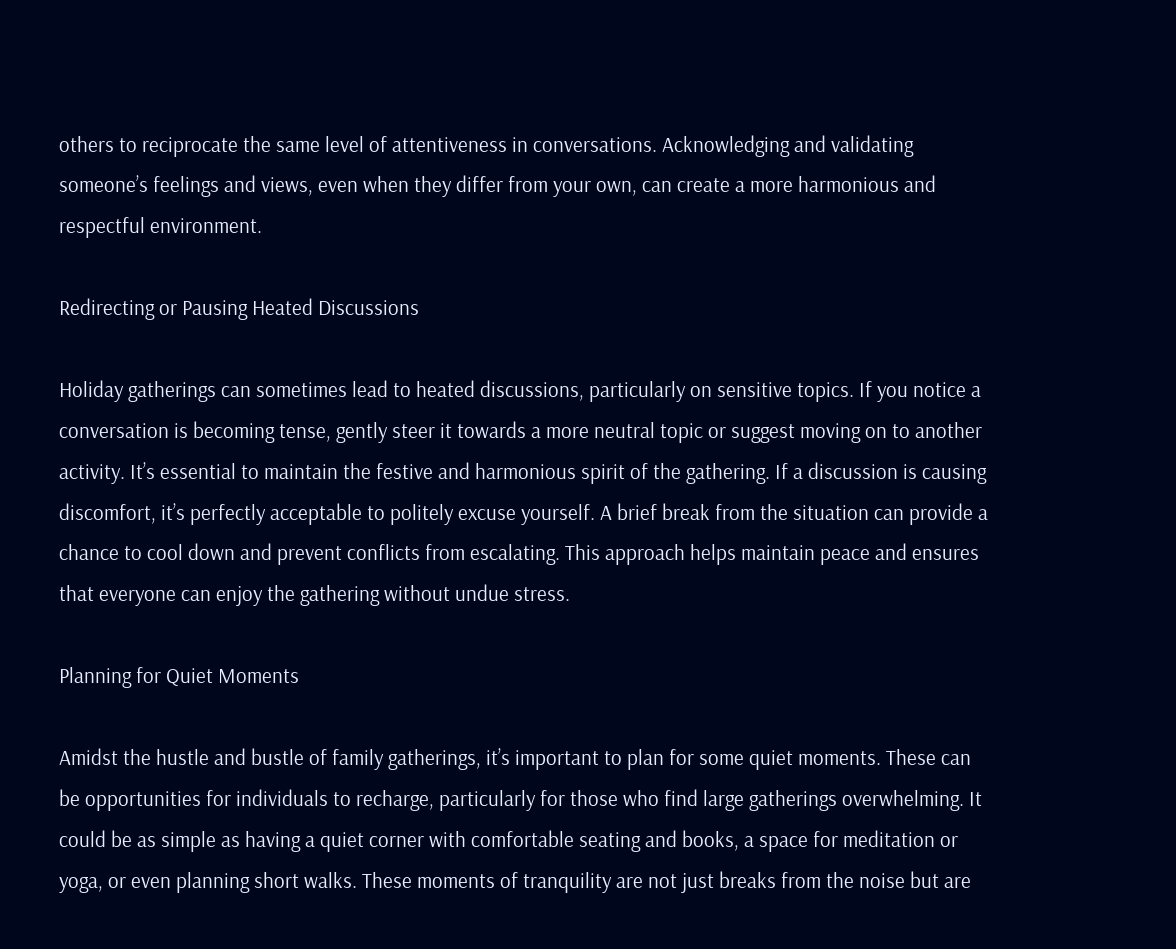others to reciprocate the same level of attentiveness in conversations. Acknowledging and validating someone’s feelings and views, even when they differ from your own, can create a more harmonious and respectful environment.

Redirecting or Pausing Heated Discussions

Holiday gatherings can sometimes lead to heated discussions, particularly on sensitive topics. If you notice a conversation is becoming tense, gently steer it towards a more neutral topic or suggest moving on to another activity. It’s essential to maintain the festive and harmonious spirit of the gathering. If a discussion is causing discomfort, it’s perfectly acceptable to politely excuse yourself. A brief break from the situation can provide a chance to cool down and prevent conflicts from escalating. This approach helps maintain peace and ensures that everyone can enjoy the gathering without undue stress.

Planning for Quiet Moments

Amidst the hustle and bustle of family gatherings, it’s important to plan for some quiet moments. These can be opportunities for individuals to recharge, particularly for those who find large gatherings overwhelming. It could be as simple as having a quiet corner with comfortable seating and books, a space for meditation or yoga, or even planning short walks. These moments of tranquility are not just breaks from the noise but are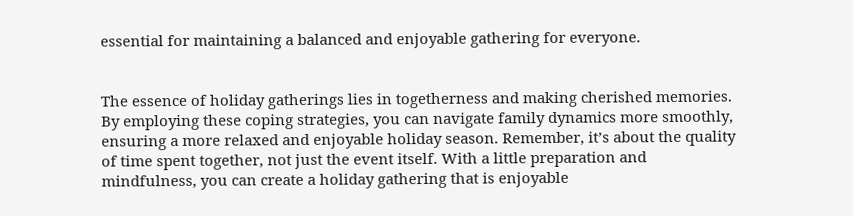essential for maintaining a balanced and enjoyable gathering for everyone.


The essence of holiday gatherings lies in togetherness and making cherished memories. By employing these coping strategies, you can navigate family dynamics more smoothly, ensuring a more relaxed and enjoyable holiday season. Remember, it’s about the quality of time spent together, not just the event itself. With a little preparation and mindfulness, you can create a holiday gathering that is enjoyable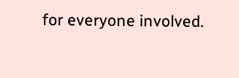for everyone involved.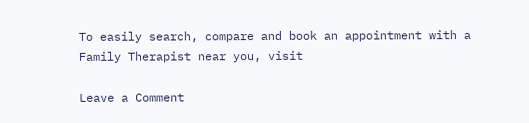To easily search, compare and book an appointment with a Family Therapist near you, visit

Leave a Comment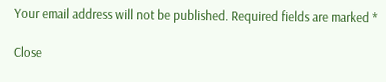Your email address will not be published. Required fields are marked *

Close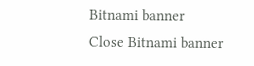Bitnami banner
Close Bitnami banner